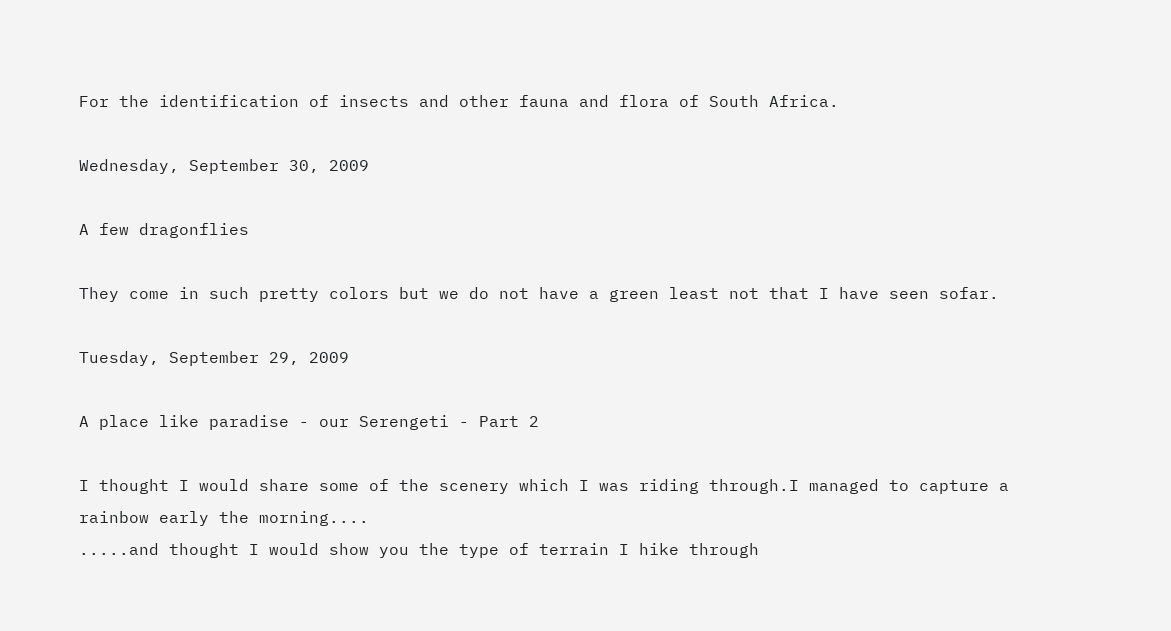For the identification of insects and other fauna and flora of South Africa.

Wednesday, September 30, 2009

A few dragonflies

They come in such pretty colors but we do not have a green least not that I have seen sofar.

Tuesday, September 29, 2009

A place like paradise - our Serengeti - Part 2

I thought I would share some of the scenery which I was riding through.I managed to capture a rainbow early the morning....
.....and thought I would show you the type of terrain I hike through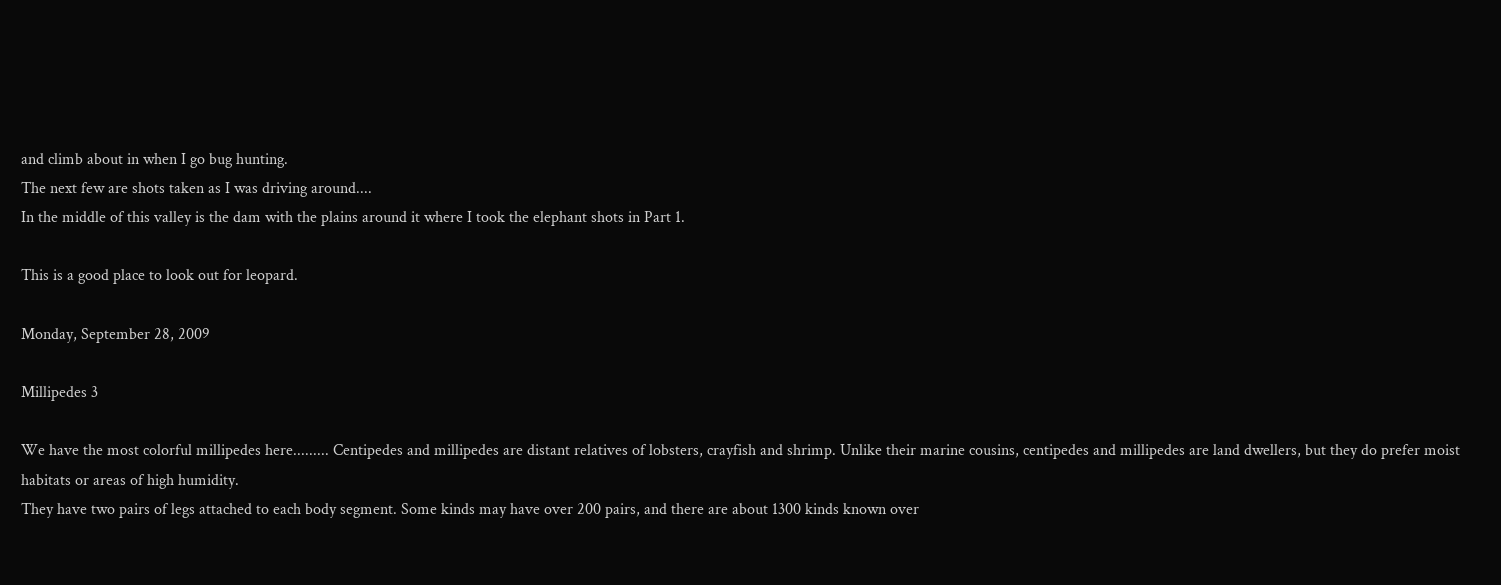and climb about in when I go bug hunting.
The next few are shots taken as I was driving around....
In the middle of this valley is the dam with the plains around it where I took the elephant shots in Part 1.

This is a good place to look out for leopard.

Monday, September 28, 2009

Millipedes 3

We have the most colorful millipedes here......... Centipedes and millipedes are distant relatives of lobsters, crayfish and shrimp. Unlike their marine cousins, centipedes and millipedes are land dwellers, but they do prefer moist habitats or areas of high humidity.
They have two pairs of legs attached to each body segment. Some kinds may have over 200 pairs, and there are about 1300 kinds known over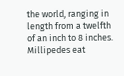the world, ranging in length from a twelfth of an inch to 8 inches.
Millipedes eat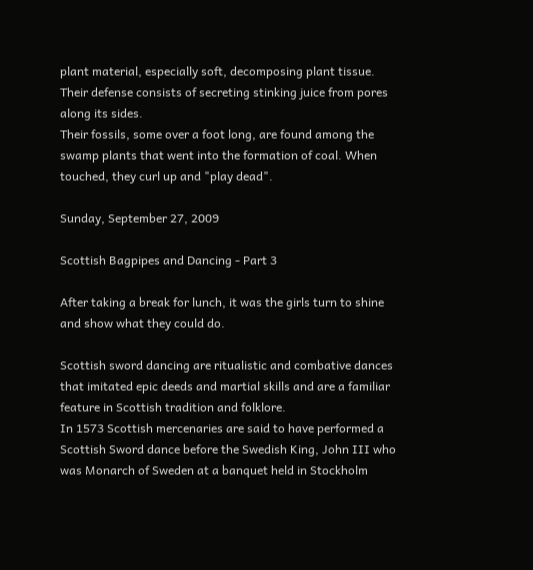plant material, especially soft, decomposing plant tissue. Their defense consists of secreting stinking juice from pores along its sides.
Their fossils, some over a foot long, are found among the swamp plants that went into the formation of coal. When touched, they curl up and "play dead".

Sunday, September 27, 2009

Scottish Bagpipes and Dancing - Part 3

After taking a break for lunch, it was the girls turn to shine and show what they could do.

Scottish sword dancing are ritualistic and combative dances that imitated epic deeds and martial skills and are a familiar feature in Scottish tradition and folklore.
In 1573 Scottish mercenaries are said to have performed a Scottish Sword dance before the Swedish King, John III who was Monarch of Sweden at a banquet held in Stockholm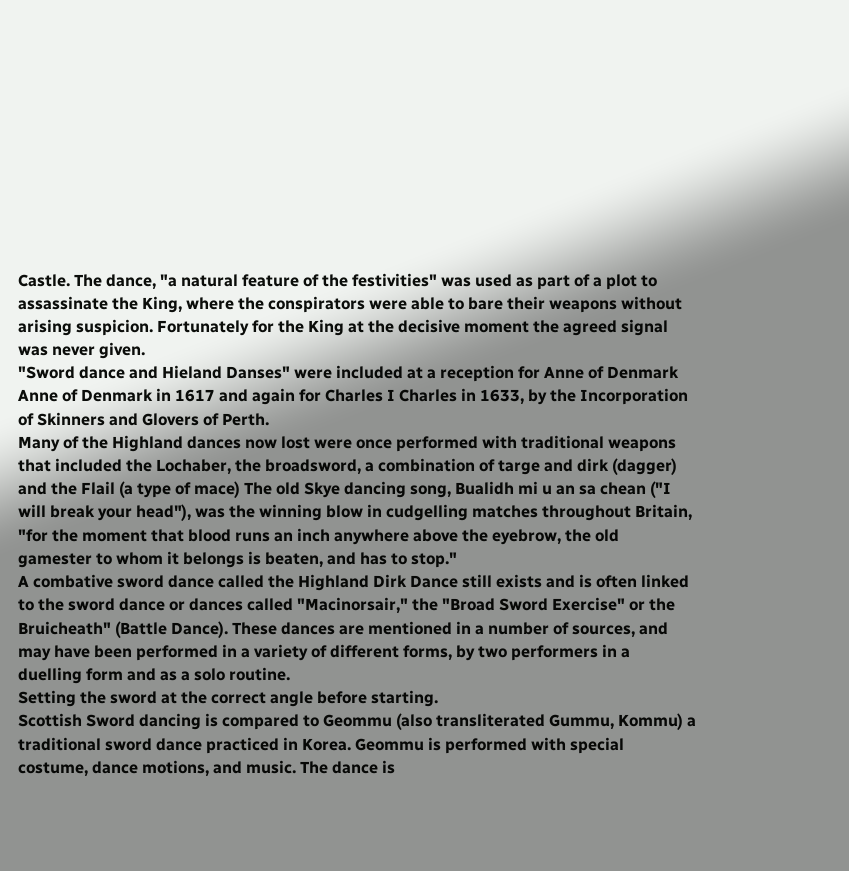Castle. The dance, "a natural feature of the festivities" was used as part of a plot to assassinate the King, where the conspirators were able to bare their weapons without arising suspicion. Fortunately for the King at the decisive moment the agreed signal was never given.
"Sword dance and Hieland Danses" were included at a reception for Anne of Denmark Anne of Denmark in 1617 and again for Charles I Charles in 1633, by the Incorporation of Skinners and Glovers of Perth.
Many of the Highland dances now lost were once performed with traditional weapons that included the Lochaber, the broadsword, a combination of targe and dirk (dagger) and the Flail (a type of mace) The old Skye dancing song, Bualidh mi u an sa chean ("I will break your head"), was the winning blow in cudgelling matches throughout Britain, "for the moment that blood runs an inch anywhere above the eyebrow, the old gamester to whom it belongs is beaten, and has to stop."
A combative sword dance called the Highland Dirk Dance still exists and is often linked to the sword dance or dances called "Macinorsair," the "Broad Sword Exercise" or the Bruicheath" (Battle Dance). These dances are mentioned in a number of sources, and may have been performed in a variety of different forms, by two performers in a duelling form and as a solo routine.
Setting the sword at the correct angle before starting.
Scottish Sword dancing is compared to Geommu (also transliterated Gummu, Kommu) a traditional sword dance practiced in Korea. Geommu is performed with special costume, dance motions, and music. The dance is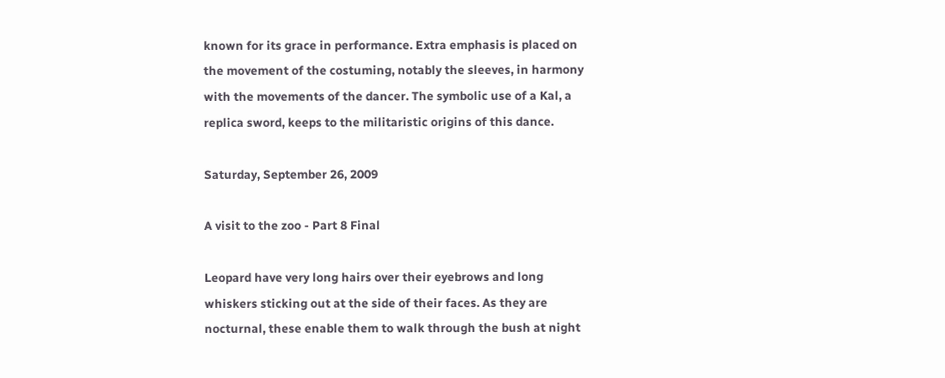known for its grace in performance. Extra emphasis is placed on the movement of the costuming, notably the sleeves, in harmony with the movements of the dancer. The symbolic use of a Kal, a replica sword, keeps to the militaristic origins of this dance.

Saturday, September 26, 2009

A visit to the zoo - Part 8 Final

Leopard have very long hairs over their eyebrows and long whiskers sticking out at the side of their faces. As they are nocturnal, these enable them to walk through the bush at night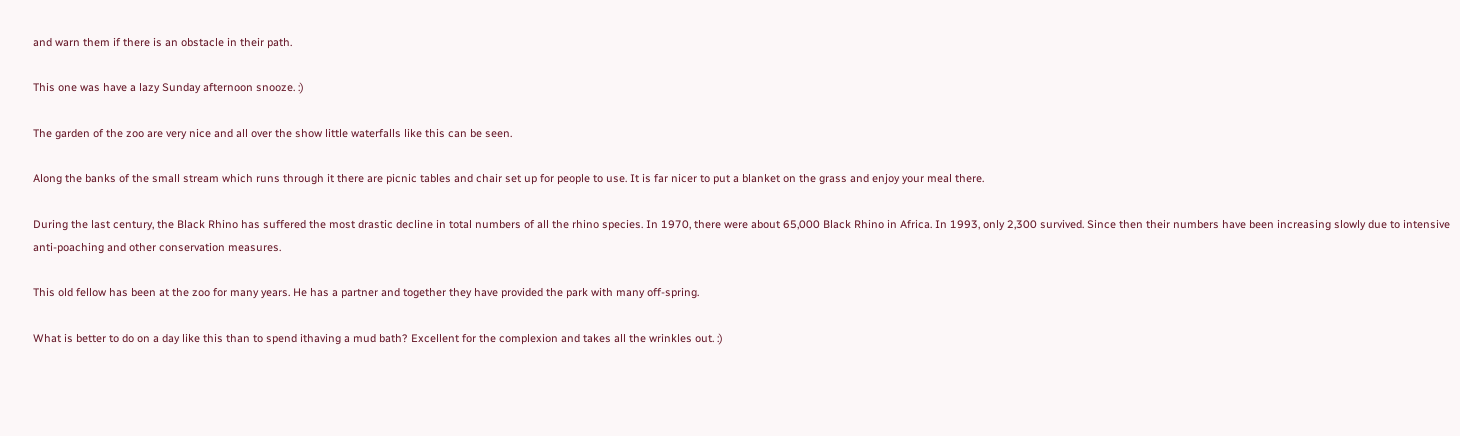and warn them if there is an obstacle in their path.

This one was have a lazy Sunday afternoon snooze. :)

The garden of the zoo are very nice and all over the show little waterfalls like this can be seen.

Along the banks of the small stream which runs through it there are picnic tables and chair set up for people to use. It is far nicer to put a blanket on the grass and enjoy your meal there.

During the last century, the Black Rhino has suffered the most drastic decline in total numbers of all the rhino species. In 1970, there were about 65,000 Black Rhino in Africa. In 1993, only 2,300 survived. Since then their numbers have been increasing slowly due to intensive anti-poaching and other conservation measures.

This old fellow has been at the zoo for many years. He has a partner and together they have provided the park with many off-spring.

What is better to do on a day like this than to spend ithaving a mud bath? Excellent for the complexion and takes all the wrinkles out. :)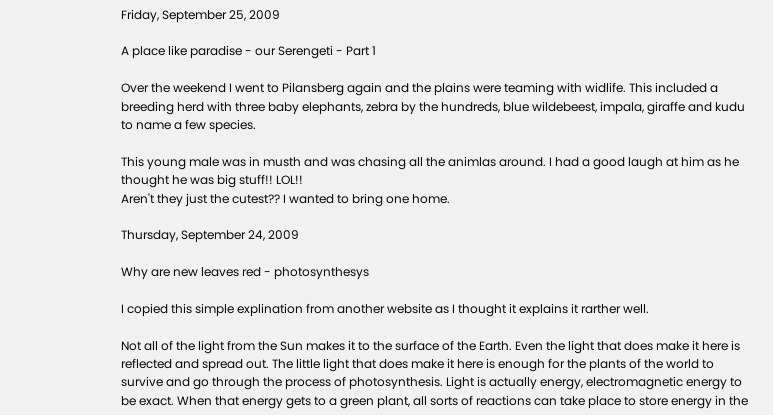Friday, September 25, 2009

A place like paradise - our Serengeti - Part 1

Over the weekend I went to Pilansberg again and the plains were teaming with widlife. This included a breeding herd with three baby elephants, zebra by the hundreds, blue wildebeest, impala, giraffe and kudu to name a few species.

This young male was in musth and was chasing all the animlas around. I had a good laugh at him as he thought he was big stuff!! LOL!!
Aren't they just the cutest?? I wanted to bring one home.

Thursday, September 24, 2009

Why are new leaves red - photosynthesys

I copied this simple explination from another website as I thought it explains it rarther well.

Not all of the light from the Sun makes it to the surface of the Earth. Even the light that does make it here is reflected and spread out. The little light that does make it here is enough for the plants of the world to survive and go through the process of photosynthesis. Light is actually energy, electromagnetic energy to be exact. When that energy gets to a green plant, all sorts of reactions can take place to store energy in the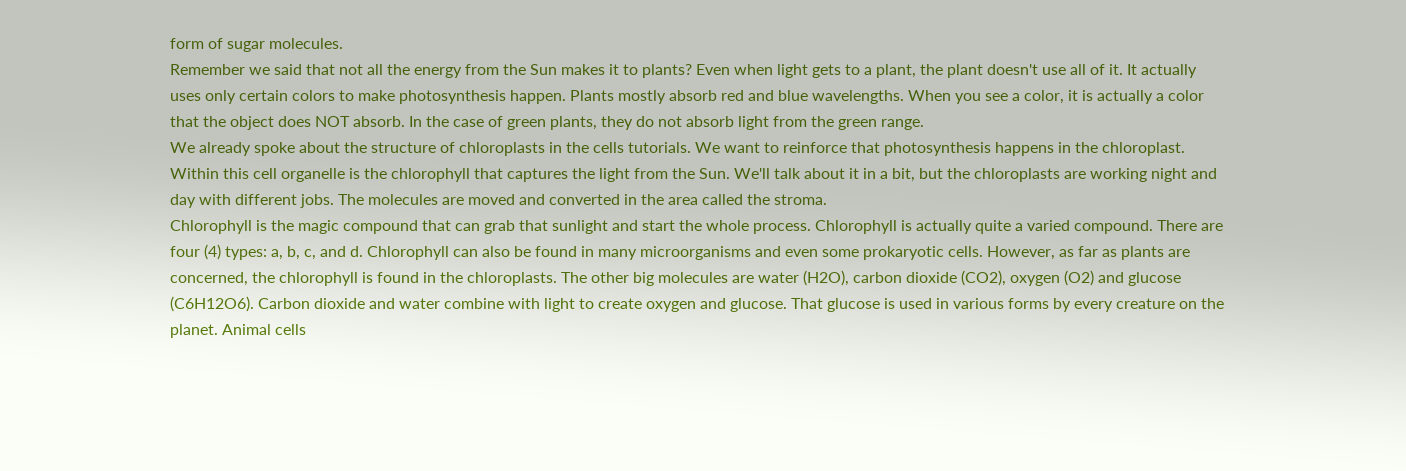form of sugar molecules.
Remember we said that not all the energy from the Sun makes it to plants? Even when light gets to a plant, the plant doesn't use all of it. It actually uses only certain colors to make photosynthesis happen. Plants mostly absorb red and blue wavelengths. When you see a color, it is actually a color that the object does NOT absorb. In the case of green plants, they do not absorb light from the green range.
We already spoke about the structure of chloroplasts in the cells tutorials. We want to reinforce that photosynthesis happens in the chloroplast. Within this cell organelle is the chlorophyll that captures the light from the Sun. We'll talk about it in a bit, but the chloroplasts are working night and day with different jobs. The molecules are moved and converted in the area called the stroma.
Chlorophyll is the magic compound that can grab that sunlight and start the whole process. Chlorophyll is actually quite a varied compound. There are four (4) types: a, b, c, and d. Chlorophyll can also be found in many microorganisms and even some prokaryotic cells. However, as far as plants are concerned, the chlorophyll is found in the chloroplasts. The other big molecules are water (H2O), carbon dioxide (CO2), oxygen (O2) and glucose (C6H12O6). Carbon dioxide and water combine with light to create oxygen and glucose. That glucose is used in various forms by every creature on the planet. Animal cells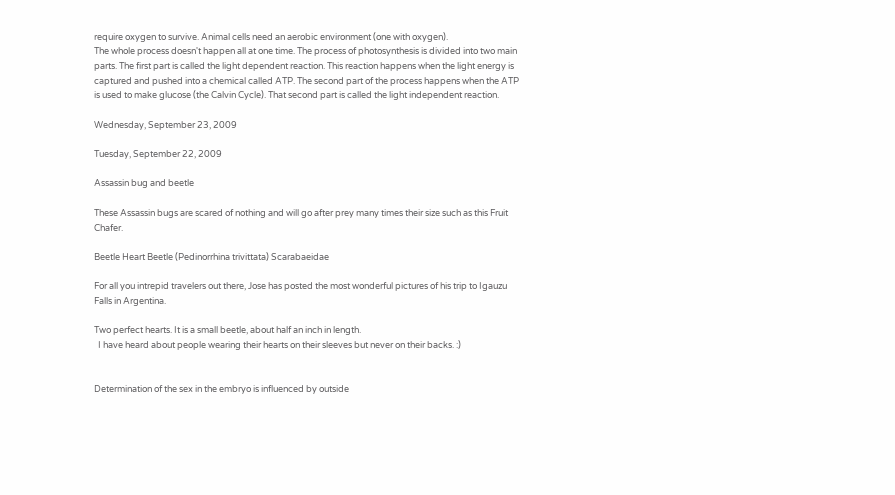require oxygen to survive. Animal cells need an aerobic environment (one with oxygen).
The whole process doesn't happen all at one time. The process of photosynthesis is divided into two main parts. The first part is called the light dependent reaction. This reaction happens when the light energy is captured and pushed into a chemical called ATP. The second part of the process happens when the ATP is used to make glucose (the Calvin Cycle). That second part is called the light independent reaction.

Wednesday, September 23, 2009

Tuesday, September 22, 2009

Assassin bug and beetle

These Assassin bugs are scared of nothing and will go after prey many times their size such as this Fruit Chafer.

Beetle Heart Beetle (Pedinorrhina trivittata) Scarabaeidae

For all you intrepid travelers out there, Jose has posted the most wonderful pictures of his trip to Igauzu Falls in Argentina.

Two perfect hearts. It is a small beetle, about half an inch in length.
  I have heard about people wearing their hearts on their sleeves but never on their backs. :)


Determination of the sex in the embryo is influenced by outside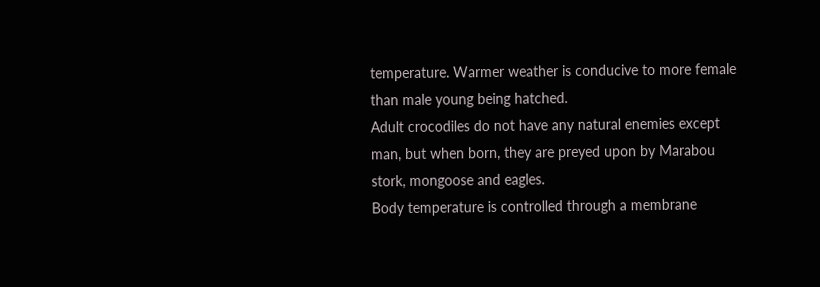temperature. Warmer weather is conducive to more female than male young being hatched.
Adult crocodiles do not have any natural enemies except man, but when born, they are preyed upon by Marabou stork, mongoose and eagles.
Body temperature is controlled through a membrane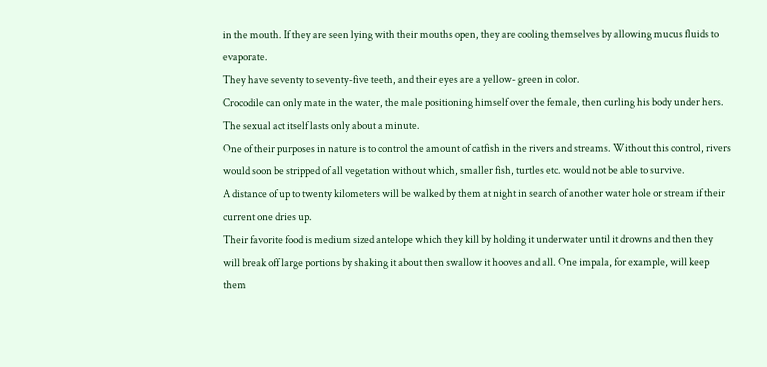in the mouth. If they are seen lying with their mouths open, they are cooling themselves by allowing mucus fluids to evaporate.
They have seventy to seventy-five teeth, and their eyes are a yellow- green in color.
Crocodile can only mate in the water, the male positioning himself over the female, then curling his body under hers. The sexual act itself lasts only about a minute.
One of their purposes in nature is to control the amount of catfish in the rivers and streams. Without this control, rivers would soon be stripped of all vegetation without which, smaller fish, turtles etc. would not be able to survive.
A distance of up to twenty kilometers will be walked by them at night in search of another water hole or stream if their current one dries up.
Their favorite food is medium sized antelope which they kill by holding it underwater until it drowns and then they will break off large portions by shaking it about then swallow it hooves and all. One impala, for example, will keep them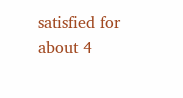satisfied for about 4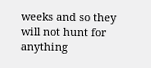weeks and so they will not hunt for anything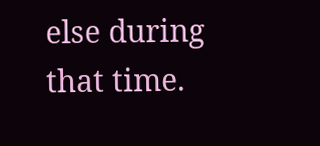else during that time.